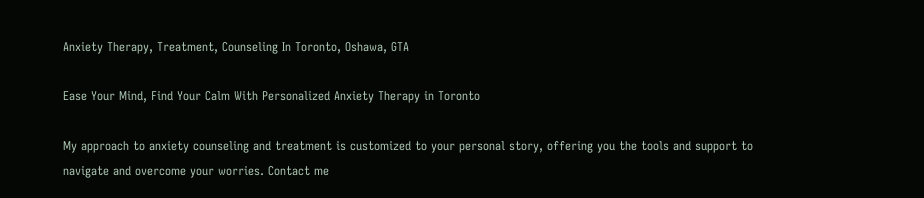Anxiety Therapy, Treatment, Counseling In Toronto, Oshawa, GTA

Ease Your Mind, Find Your Calm With Personalized Anxiety Therapy in Toronto

My approach to anxiety counseling and treatment is customized to your personal story, offering you the tools and support to navigate and overcome your worries. Contact me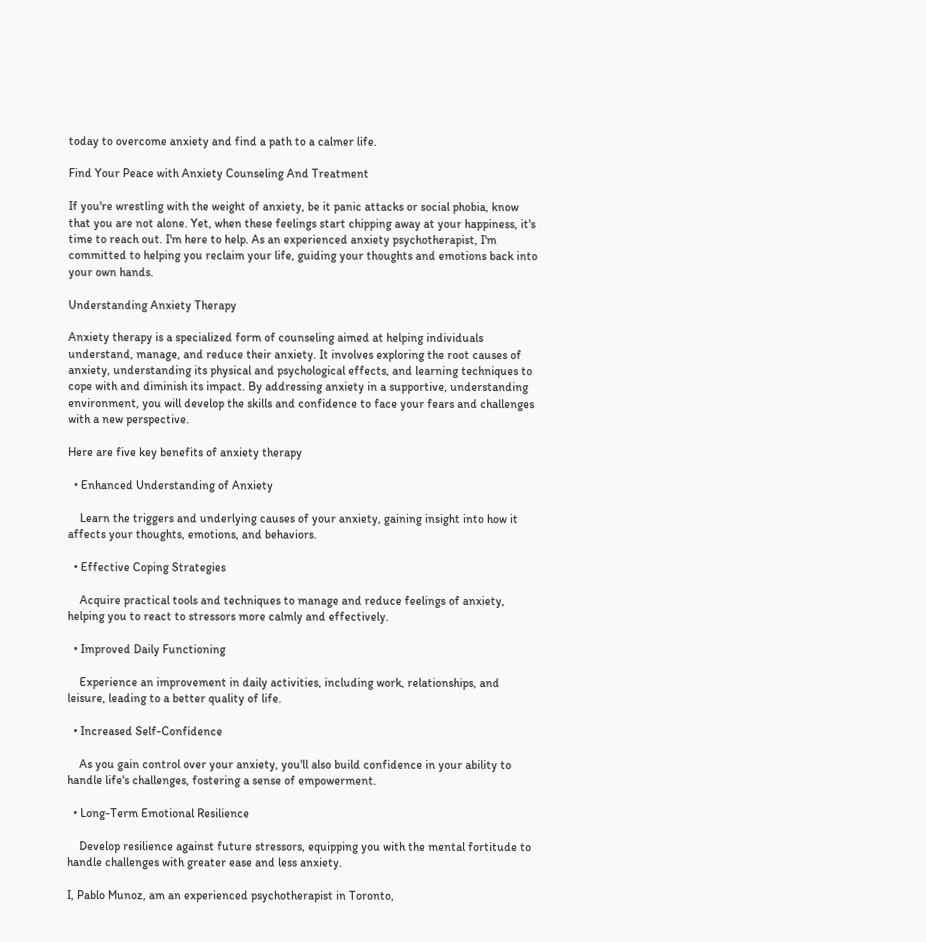today to overcome anxiety and find a path to a calmer life.

Find Your Peace with Anxiety Counseling And Treatment

If you're wrestling with the weight of anxiety, be it panic attacks or social phobia, know that you are not alone. Yet, when these feelings start chipping away at your happiness, it's time to reach out. I'm here to help. As an experienced anxiety psychotherapist, I'm committed to helping you reclaim your life, guiding your thoughts and emotions back into your own hands.

Understanding Anxiety Therapy

Anxiety therapy is a specialized form of counseling aimed at helping individuals understand, manage, and reduce their anxiety. It involves exploring the root causes of anxiety, understanding its physical and psychological effects, and learning techniques to cope with and diminish its impact. By addressing anxiety in a supportive, understanding environment, you will develop the skills and confidence to face your fears and challenges with a new perspective.

Here are five key benefits of anxiety therapy

  • Enhanced Understanding of Anxiety

    Learn the triggers and underlying causes of your anxiety, gaining insight into how it affects your thoughts, emotions, and behaviors.

  • Effective Coping Strategies

    Acquire practical tools and techniques to manage and reduce feelings of anxiety, helping you to react to stressors more calmly and effectively.

  • Improved Daily Functioning

    Experience an improvement in daily activities, including work, relationships, and leisure, leading to a better quality of life.

  • Increased Self-Confidence

    As you gain control over your anxiety, you'll also build confidence in your ability to handle life's challenges, fostering a sense of empowerment.

  • Long-Term Emotional Resilience

    Develop resilience against future stressors, equipping you with the mental fortitude to handle challenges with greater ease and less anxiety.

I, Pablo Munoz, am an experienced psychotherapist in Toronto,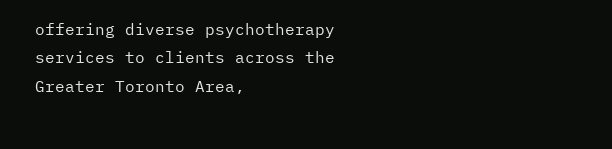offering diverse psychotherapy services to clients across the Greater Toronto Area,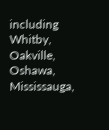including Whitby, Oakville, Oshawa, Mississauga,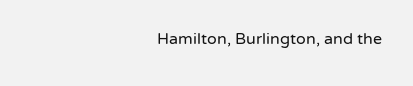Hamilton, Burlington, and the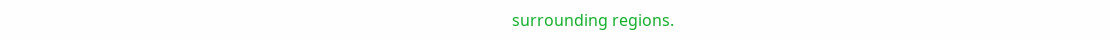surrounding regions.